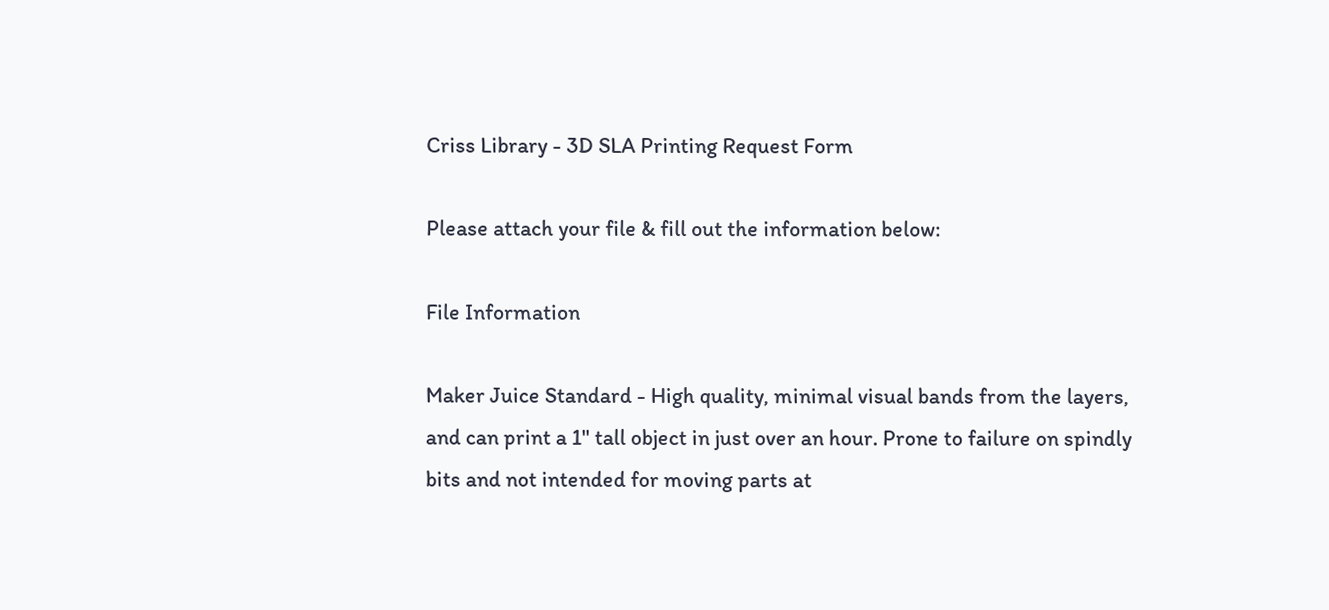Criss Library - 3D SLA Printing Request Form

Please attach your file & fill out the information below:

File Information

Maker Juice Standard - High quality, minimal visual bands from the layers, and can print a 1" tall object in just over an hour. Prone to failure on spindly bits and not intended for moving parts at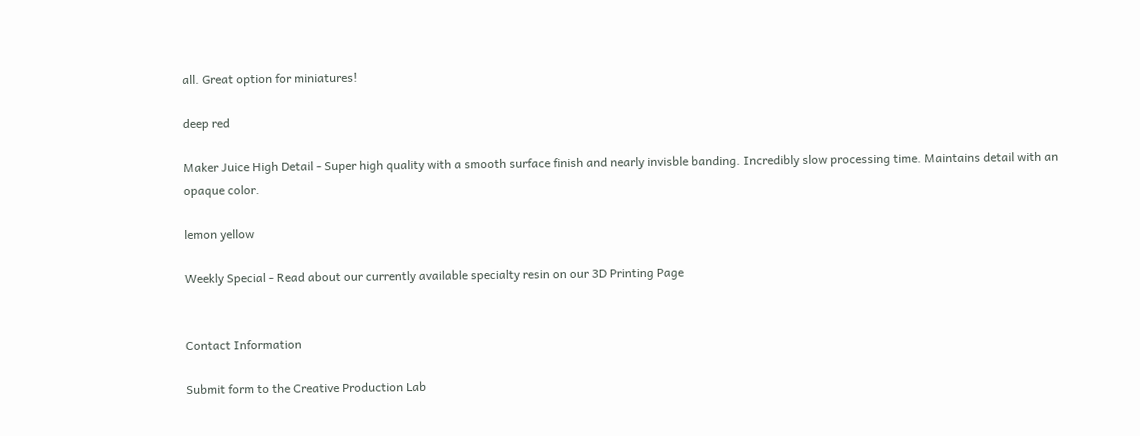all. Great option for miniatures!

deep red

Maker Juice High Detail - Super high quality with a smooth surface finish and nearly invisble banding. Incredibly slow processing time. Maintains detail with an opaque color.

lemon yellow

Weekly Special - Read about our currently available specialty resin on our 3D Printing Page


Contact Information

Submit form to the Creative Production Lab